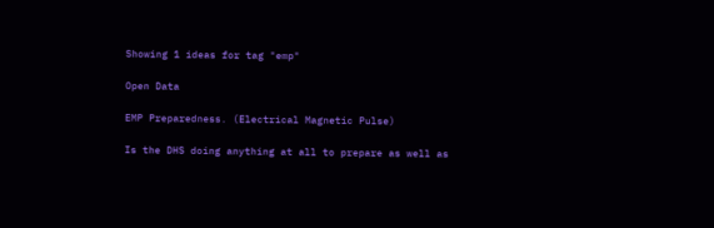Showing 1 ideas for tag "emp"

Open Data

EMP Preparedness. (Electrical Magnetic Pulse)

Is the DHS doing anything at all to prepare as well as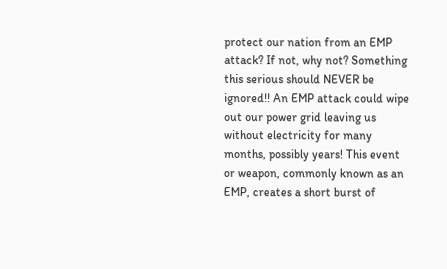protect our nation from an EMP attack? If not, why not? Something this serious should NEVER be ignored!! An EMP attack could wipe out our power grid leaving us without electricity for many months, possibly years! This event or weapon, commonly known as an EMP, creates a short burst of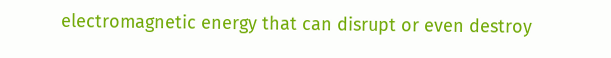electromagnetic energy that can disrupt or even destroy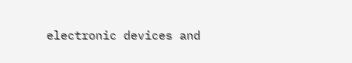electronic devices and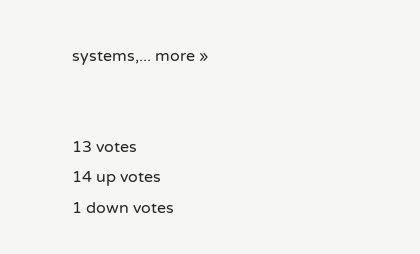systems,... more »


13 votes
14 up votes
1 down votes